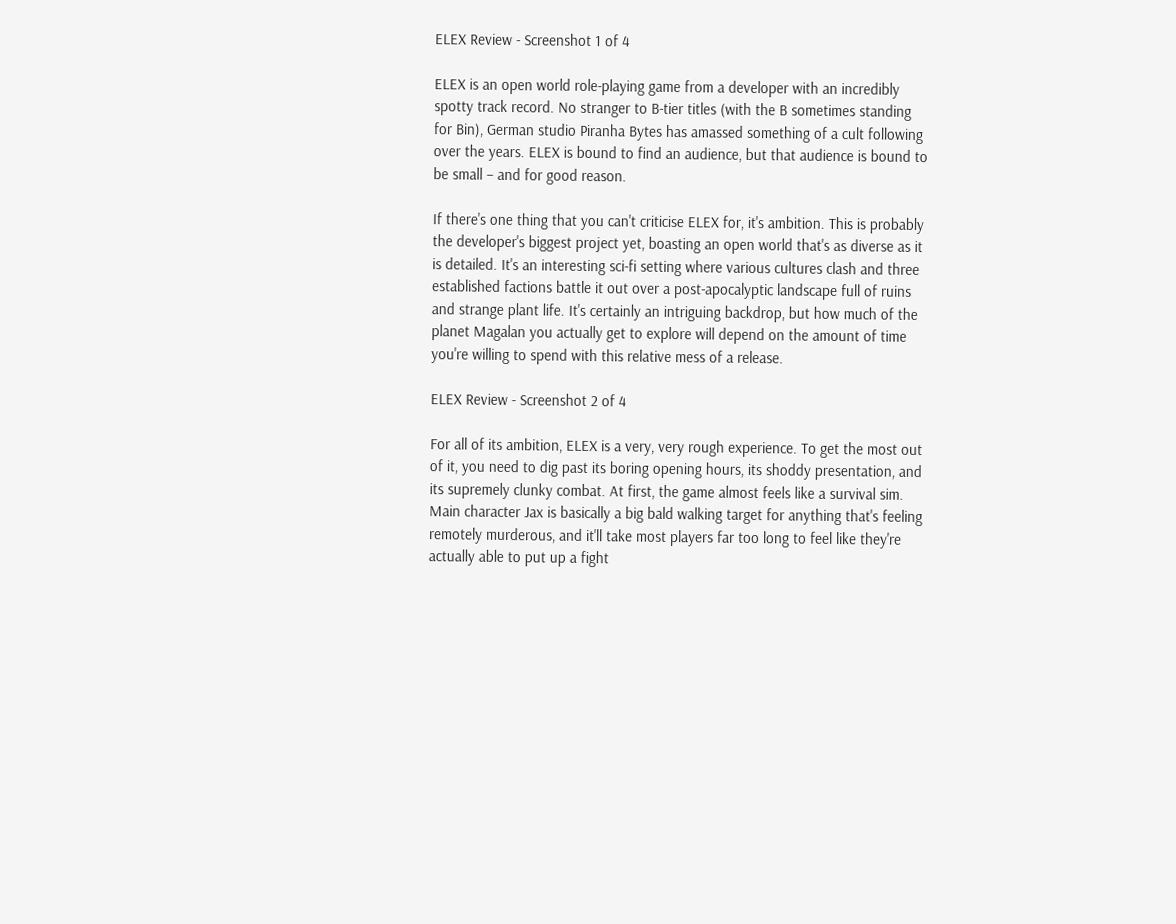ELEX Review - Screenshot 1 of 4

ELEX is an open world role-playing game from a developer with an incredibly spotty track record. No stranger to B-tier titles (with the B sometimes standing for Bin), German studio Piranha Bytes has amassed something of a cult following over the years. ELEX is bound to find an audience, but that audience is bound to be small – and for good reason.

If there's one thing that you can't criticise ELEX for, it's ambition. This is probably the developer's biggest project yet, boasting an open world that's as diverse as it is detailed. It's an interesting sci-fi setting where various cultures clash and three established factions battle it out over a post-apocalyptic landscape full of ruins and strange plant life. It's certainly an intriguing backdrop, but how much of the planet Magalan you actually get to explore will depend on the amount of time you're willing to spend with this relative mess of a release.

ELEX Review - Screenshot 2 of 4

For all of its ambition, ELEX is a very, very rough experience. To get the most out of it, you need to dig past its boring opening hours, its shoddy presentation, and its supremely clunky combat. At first, the game almost feels like a survival sim. Main character Jax is basically a big bald walking target for anything that's feeling remotely murderous, and it'll take most players far too long to feel like they're actually able to put up a fight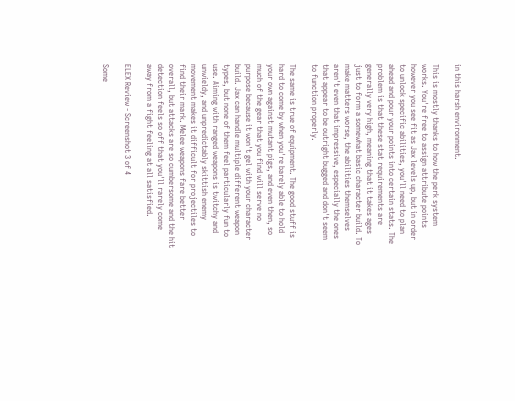in this harsh environment.

This is mostly thanks to how the perk system works. You're free to assign attribute points however you see fit as Jax levels up, but in order to unlock specific abilities, you'll need to plan ahead and pour your points into certain stats. The problem is that these stat requirements are generally very high, meaning that it takes ages just to form a somewhat basic character build. To make matters worse, the abilities themselves aren't even that impressive, especially the ones that appear to be outright bugged and don't seem to function properly.

The same is true of equipment. The good stuff is hard to come by when you're barely able to hold your own against mutant pigs, and even then, so much of the gear that you find will serve no purpose because it won't gel with your character build. Jax can handle multiple different weapon types, but none of them feel particularly fun to use. Aiming with ranged weapons is twitchy and unwieldy, and unpredictably skittish enemy movement makes it difficult for projectiles to find their mark. Melee weapons fare better overall, but attacks are so cumbersome and the hit detection feels so off that you'll rarely come away from a fight feeling at all satisfied.

ELEX Review - Screenshot 3 of 4

Some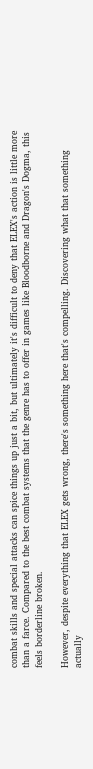combat skills and special attacks can spice things up just a bit, but ultimately it's difficult to deny that ELEX's action is little more than a farce. Compared to the best combat systems that the genre has to offer in games like Bloodborne and Dragon's Dogma, this feels borderline broken.

However, despite everything that ELEX gets wrong, there's something here that's compelling. Discovering what that something actually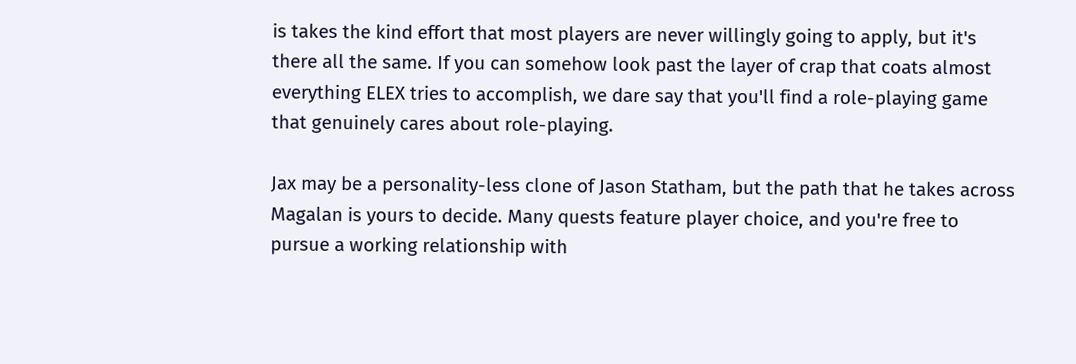is takes the kind effort that most players are never willingly going to apply, but it's there all the same. If you can somehow look past the layer of crap that coats almost everything ELEX tries to accomplish, we dare say that you'll find a role-playing game that genuinely cares about role-playing.

Jax may be a personality-less clone of Jason Statham, but the path that he takes across Magalan is yours to decide. Many quests feature player choice, and you're free to pursue a working relationship with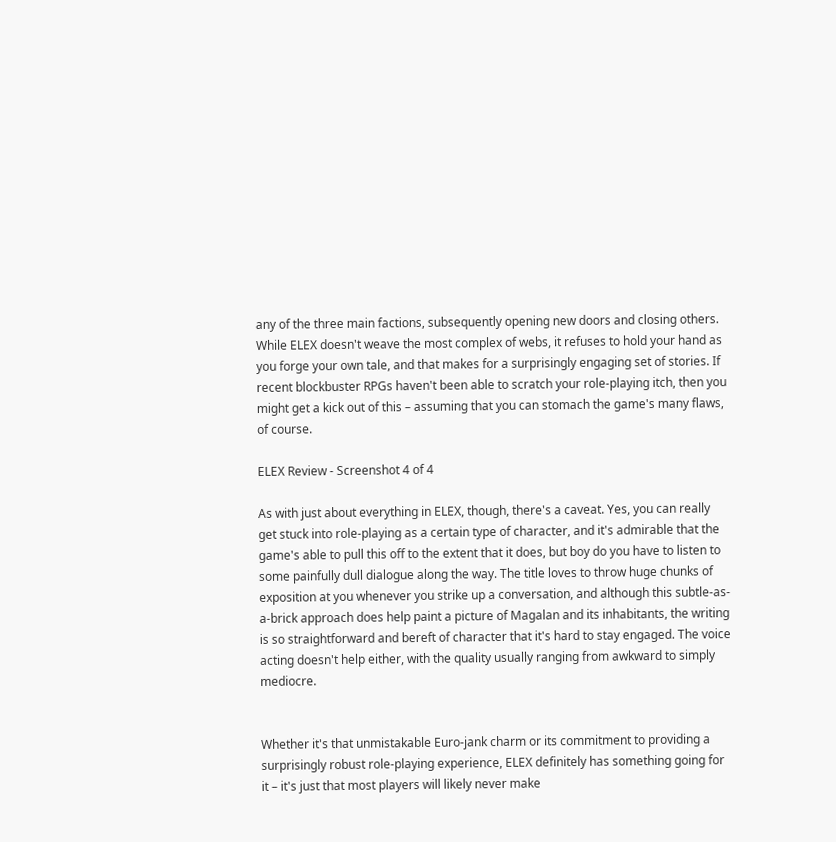any of the three main factions, subsequently opening new doors and closing others. While ELEX doesn't weave the most complex of webs, it refuses to hold your hand as you forge your own tale, and that makes for a surprisingly engaging set of stories. If recent blockbuster RPGs haven't been able to scratch your role-playing itch, then you might get a kick out of this – assuming that you can stomach the game's many flaws, of course.

ELEX Review - Screenshot 4 of 4

As with just about everything in ELEX, though, there's a caveat. Yes, you can really get stuck into role-playing as a certain type of character, and it's admirable that the game's able to pull this off to the extent that it does, but boy do you have to listen to some painfully dull dialogue along the way. The title loves to throw huge chunks of exposition at you whenever you strike up a conversation, and although this subtle-as-a-brick approach does help paint a picture of Magalan and its inhabitants, the writing is so straightforward and bereft of character that it's hard to stay engaged. The voice acting doesn't help either, with the quality usually ranging from awkward to simply mediocre.


Whether it's that unmistakable Euro-jank charm or its commitment to providing a surprisingly robust role-playing experience, ELEX definitely has something going for it – it's just that most players will likely never make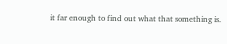it far enough to find out what that something is.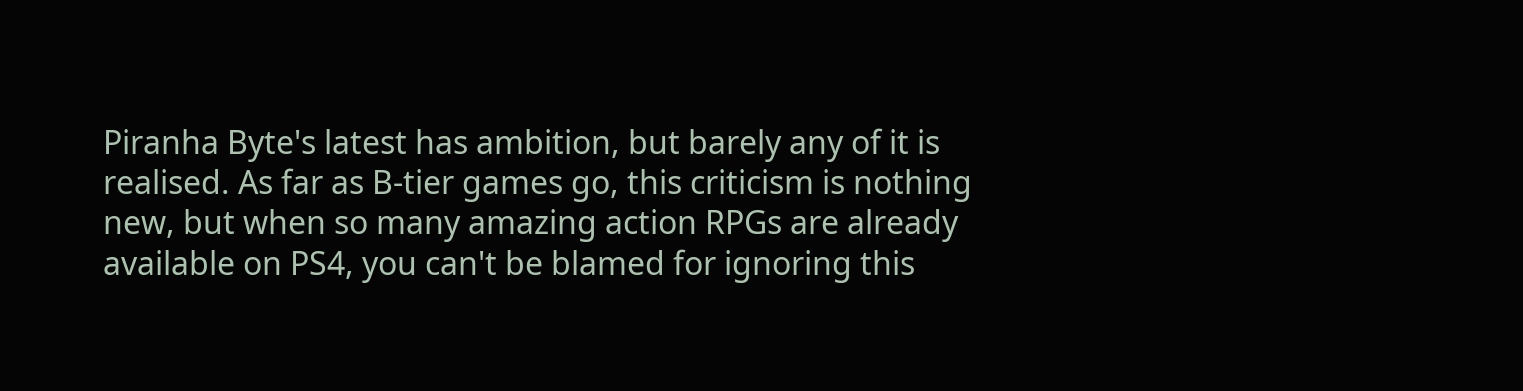Piranha Byte's latest has ambition, but barely any of it is realised. As far as B-tier games go, this criticism is nothing new, but when so many amazing action RPGs are already available on PS4, you can't be blamed for ignoring this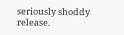seriously shoddy release.